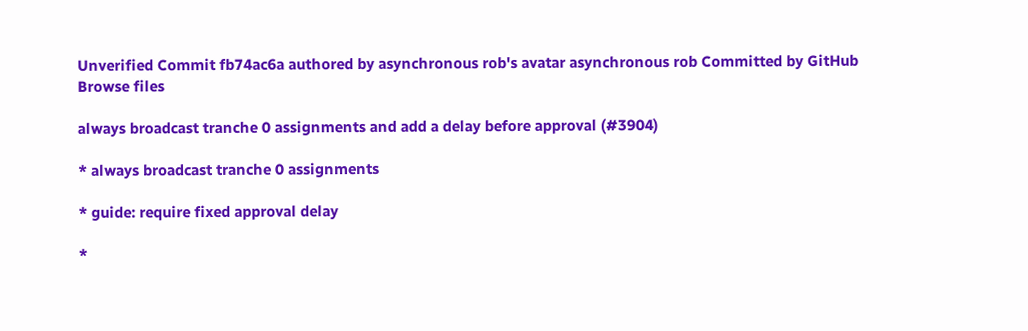Unverified Commit fb74ac6a authored by asynchronous rob's avatar asynchronous rob Committed by GitHub
Browse files

always broadcast tranche 0 assignments and add a delay before approval (#3904)

* always broadcast tranche 0 assignments

* guide: require fixed approval delay

*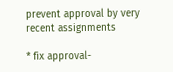prevent approval by very recent assignments

* fix approval-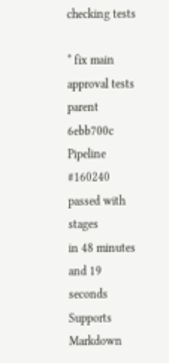checking tests

* fix main approval tests
parent 6ebb700c
Pipeline #160240 passed with stages
in 48 minutes and 19 seconds
Supports Markdown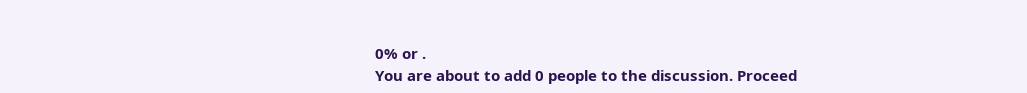0% or .
You are about to add 0 people to the discussion. Proceed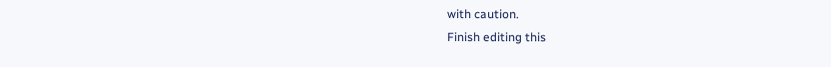with caution.
Finish editing this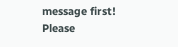message first!
Please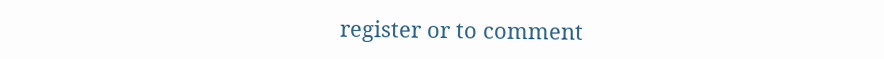register or to comment